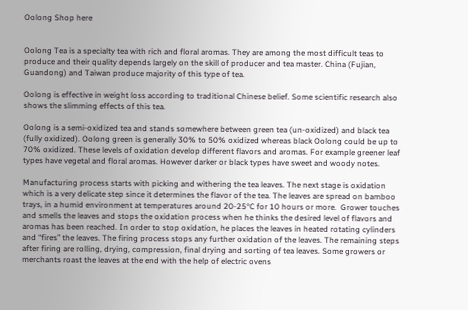Oolong Shop here


Oolong Tea is a specialty tea with rich and floral aromas. They are among the most difficult teas to produce and their quality depends largely on the skill of producer and tea master. China (Fujian, Guandong) and Taiwan produce majority of this type of tea.

Oolong is effective in weight loss according to traditional Chinese belief. Some scientific research also shows the slimming effects of this tea.

Oolong is a semi-oxidized tea and stands somewhere between green tea (un-oxidized) and black tea (fully oxidized). Oolong green is generally 30% to 50% oxidized whereas black Oolong could be up to 70% oxidized. These levels of oxidation develop different flavors and aromas. For example greener leaf types have vegetal and floral aromas. However darker or black types have sweet and woody notes.

Manufacturing process starts with picking and withering the tea leaves. The next stage is oxidation which is a very delicate step since it determines the flavor of the tea. The leaves are spread on bamboo trays, in a humid environment at temperatures around 20-25°C for 10 hours or more.  Grower touches and smells the leaves and stops the oxidation process when he thinks the desired level of flavors and aromas has been reached. In order to stop oxidation, he places the leaves in heated rotating cylinders and “fires” the leaves. The firing process stops any further oxidation of the leaves. The remaining steps after firing are rolling, drying, compression, final drying and sorting of tea leaves. Some growers or merchants roast the leaves at the end with the help of electric ovens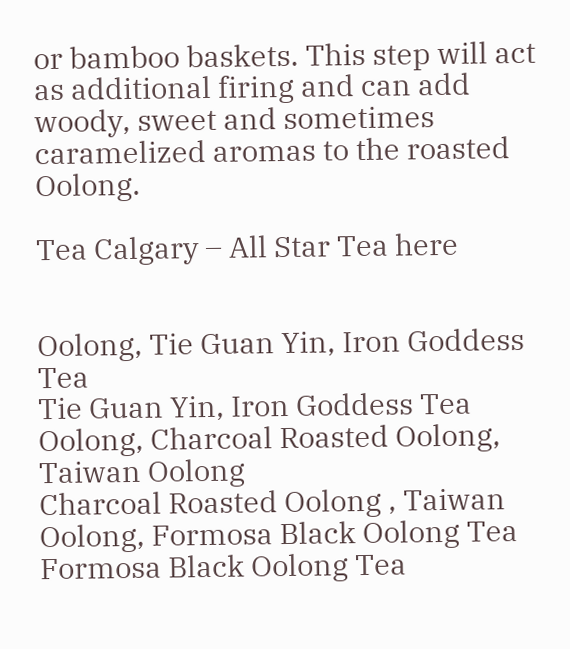or bamboo baskets. This step will act as additional firing and can add woody, sweet and sometimes caramelized aromas to the roasted Oolong.

Tea Calgary – All Star Tea here


Oolong, Tie Guan Yin, Iron Goddess Tea
Tie Guan Yin, Iron Goddess Tea
Oolong, Charcoal Roasted Oolong, Taiwan Oolong
Charcoal Roasted Oolong , Taiwan
Oolong, Formosa Black Oolong Tea
Formosa Black Oolong Tea